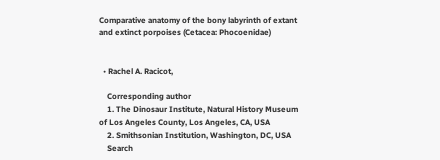Comparative anatomy of the bony labyrinth of extant and extinct porpoises (Cetacea: Phocoenidae)


  • Rachel A. Racicot,

    Corresponding author
    1. The Dinosaur Institute, Natural History Museum of Los Angeles County, Los Angeles, CA, USA
    2. Smithsonian Institution, Washington, DC, USA
    Search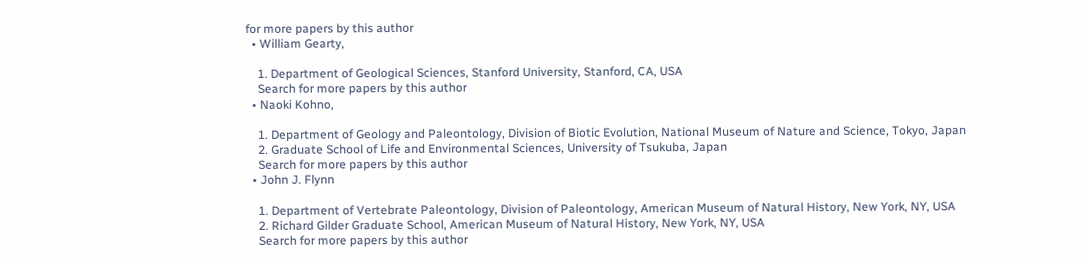for more papers by this author
  • William Gearty,

    1. Department of Geological Sciences, Stanford University, Stanford, CA, USA
    Search for more papers by this author
  • Naoki Kohno,

    1. Department of Geology and Paleontology, Division of Biotic Evolution, National Museum of Nature and Science, Tokyo, Japan
    2. Graduate School of Life and Environmental Sciences, University of Tsukuba, Japan
    Search for more papers by this author
  • John J. Flynn

    1. Department of Vertebrate Paleontology, Division of Paleontology, American Museum of Natural History, New York, NY, USA
    2. Richard Gilder Graduate School, American Museum of Natural History, New York, NY, USA
    Search for more papers by this author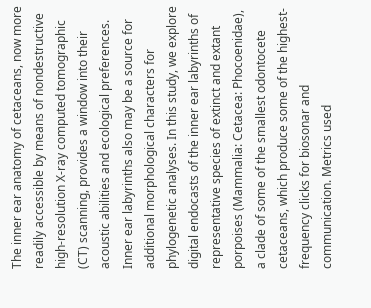The inner ear anatomy of cetaceans, now more readily accessible by means of nondestructive high-resolution X-ray computed tomographic (CT) scanning, provides a window into their acoustic abilities and ecological preferences. Inner ear labyrinths also may be a source for additional morphological characters for phylogenetic analyses. In this study, we explore digital endocasts of the inner ear labyrinths of representative species of extinct and extant porpoises (Mammalia: Cetacea: Phocoenidae), a clade of some of the smallest odontocete cetaceans, which produce some of the highest-frequency clicks for biosonar and communication. Metrics used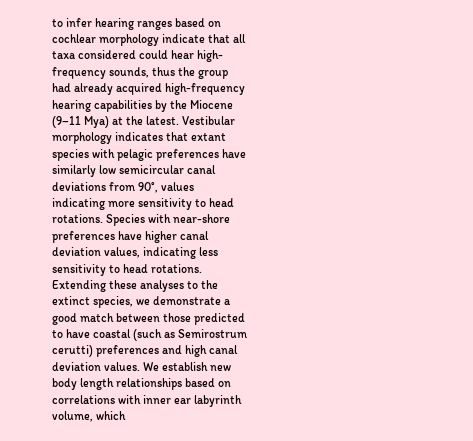to infer hearing ranges based on cochlear morphology indicate that all taxa considered could hear high-frequency sounds, thus the group had already acquired high-frequency hearing capabilities by the Miocene (9–11 Mya) at the latest. Vestibular morphology indicates that extant species with pelagic preferences have similarly low semicircular canal deviations from 90°, values indicating more sensitivity to head rotations. Species with near-shore preferences have higher canal deviation values, indicating less sensitivity to head rotations. Extending these analyses to the extinct species, we demonstrate a good match between those predicted to have coastal (such as Semirostrum cerutti) preferences and high canal deviation values. We establish new body length relationships based on correlations with inner ear labyrinth volume, which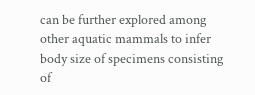can be further explored among other aquatic mammals to infer body size of specimens consisting of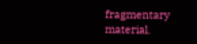fragmentary material.